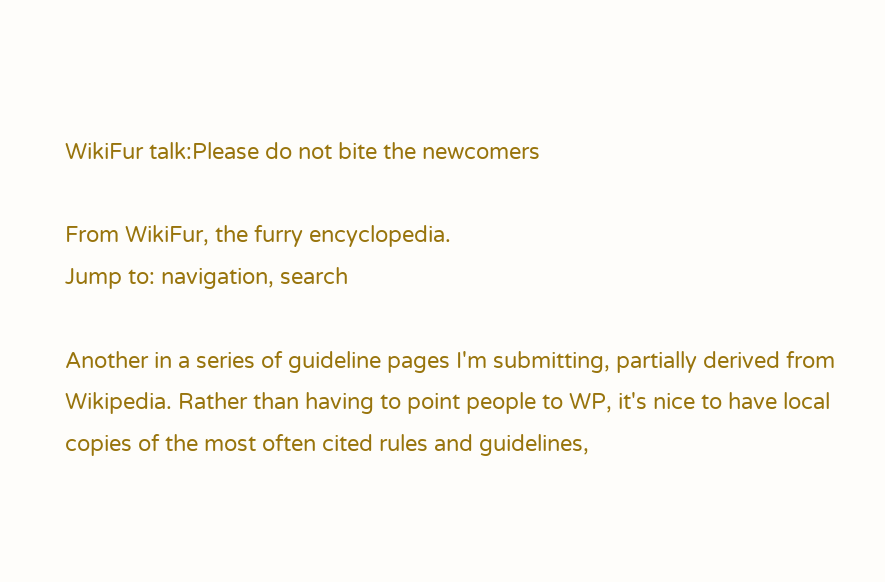WikiFur talk:Please do not bite the newcomers

From WikiFur, the furry encyclopedia.
Jump to: navigation, search

Another in a series of guideline pages I'm submitting, partially derived from Wikipedia. Rather than having to point people to WP, it's nice to have local copies of the most often cited rules and guidelines,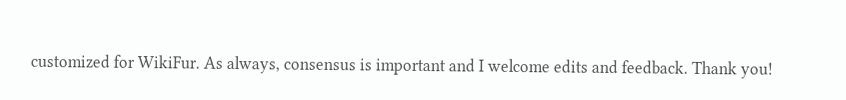customized for WikiFur. As always, consensus is important and I welcome edits and feedback. Thank you!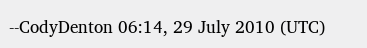--CodyDenton 06:14, 29 July 2010 (UTC)